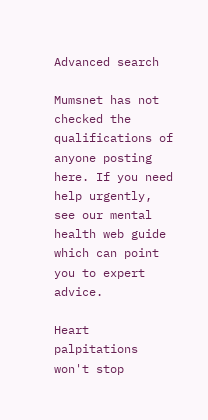Advanced search

Mumsnet has not checked the qualifications of anyone posting here. If you need help urgently, see our mental health web guide which can point you to expert advice.

Heart palpitations won't stop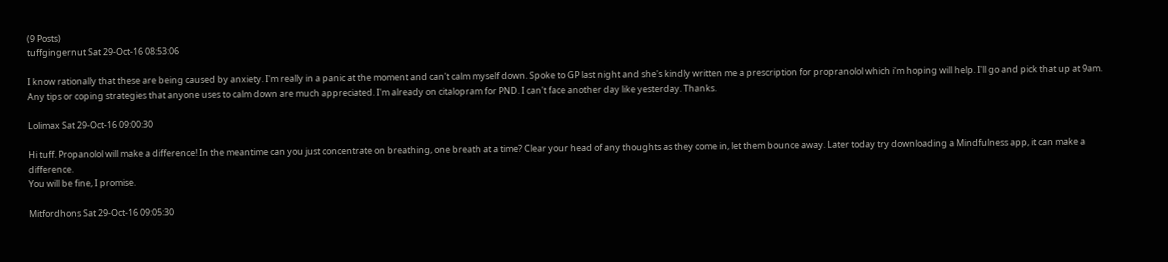(9 Posts)
tuffgingernut Sat 29-Oct-16 08:53:06

I know rationally that these are being caused by anxiety. I'm really in a panic at the moment and can't calm myself down. Spoke to GP last night and she's kindly written me a prescription for propranolol which i'm hoping will help. I'll go and pick that up at 9am. Any tips or coping strategies that anyone uses to calm down are much appreciated. I'm already on citalopram for PND. I can't face another day like yesterday. Thanks.

Lolimax Sat 29-Oct-16 09:00:30

Hi tuff. Propanolol will make a difference! In the meantime can you just concentrate on breathing, one breath at a time? Clear your head of any thoughts as they come in, let them bounce away. Later today try downloading a Mindfulness app, it can make a difference.
You will be fine, I promise.

Mitfordhons Sat 29-Oct-16 09:05:30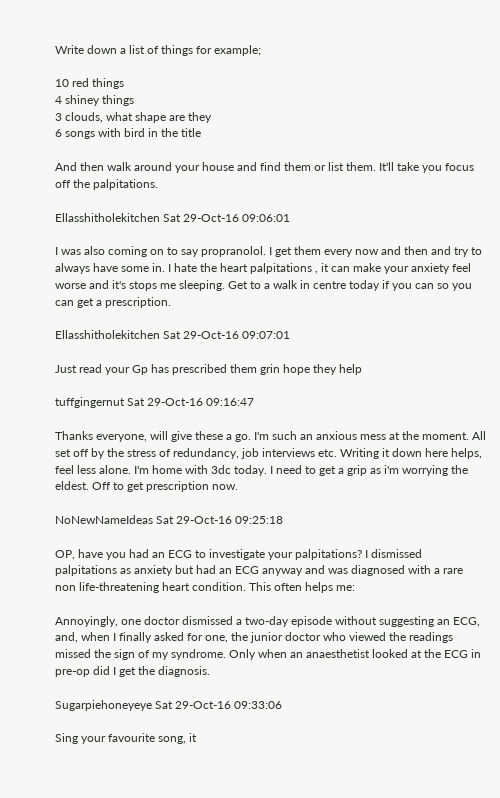Write down a list of things for example;

10 red things
4 shiney things
3 clouds, what shape are they
6 songs with bird in the title

And then walk around your house and find them or list them. It'll take you focus off the palpitations.

Ellasshitholekitchen Sat 29-Oct-16 09:06:01

I was also coming on to say propranolol. I get them every now and then and try to always have some in. I hate the heart palpitations , it can make your anxiety feel worse and it's stops me sleeping. Get to a walk in centre today if you can so you can get a prescription.

Ellasshitholekitchen Sat 29-Oct-16 09:07:01

Just read your Gp has prescribed them grin hope they help

tuffgingernut Sat 29-Oct-16 09:16:47

Thanks everyone, will give these a go. I'm such an anxious mess at the moment. All set off by the stress of redundancy, job interviews etc. Writing it down here helps, feel less alone. I'm home with 3dc today. I need to get a grip as i'm worrying the eldest. Off to get prescription now.

NoNewNameIdeas Sat 29-Oct-16 09:25:18

OP, have you had an ECG to investigate your palpitations? I dismissed palpitations as anxiety but had an ECG anyway and was diagnosed with a rare non life-threatening heart condition. This often helps me:

Annoyingly, one doctor dismissed a two-day episode without suggesting an ECG, and, when I finally asked for one, the junior doctor who viewed the readings missed the sign of my syndrome. Only when an anaesthetist looked at the ECG in pre-op did I get the diagnosis.

Sugarpiehoneyeye Sat 29-Oct-16 09:33:06

Sing your favourite song, it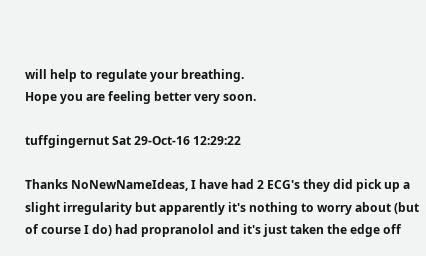will help to regulate your breathing.
Hope you are feeling better very soon.

tuffgingernut Sat 29-Oct-16 12:29:22

Thanks NoNewNameIdeas, I have had 2 ECG's they did pick up a slight irregularity but apparently it's nothing to worry about (but of course I do) had propranolol and it's just taken the edge off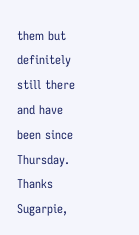them but definitely still there and have been since Thursday. Thanks Sugarpie,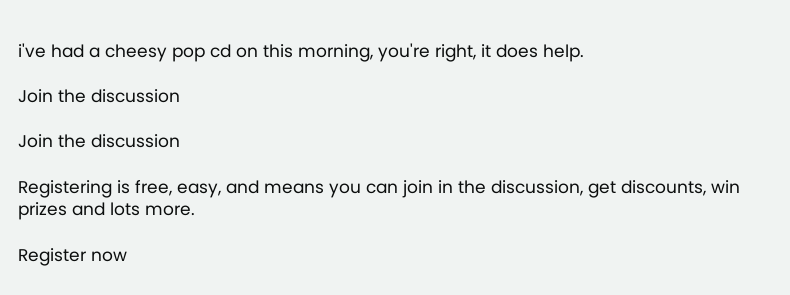i've had a cheesy pop cd on this morning, you're right, it does help.

Join the discussion

Join the discussion

Registering is free, easy, and means you can join in the discussion, get discounts, win prizes and lots more.

Register now